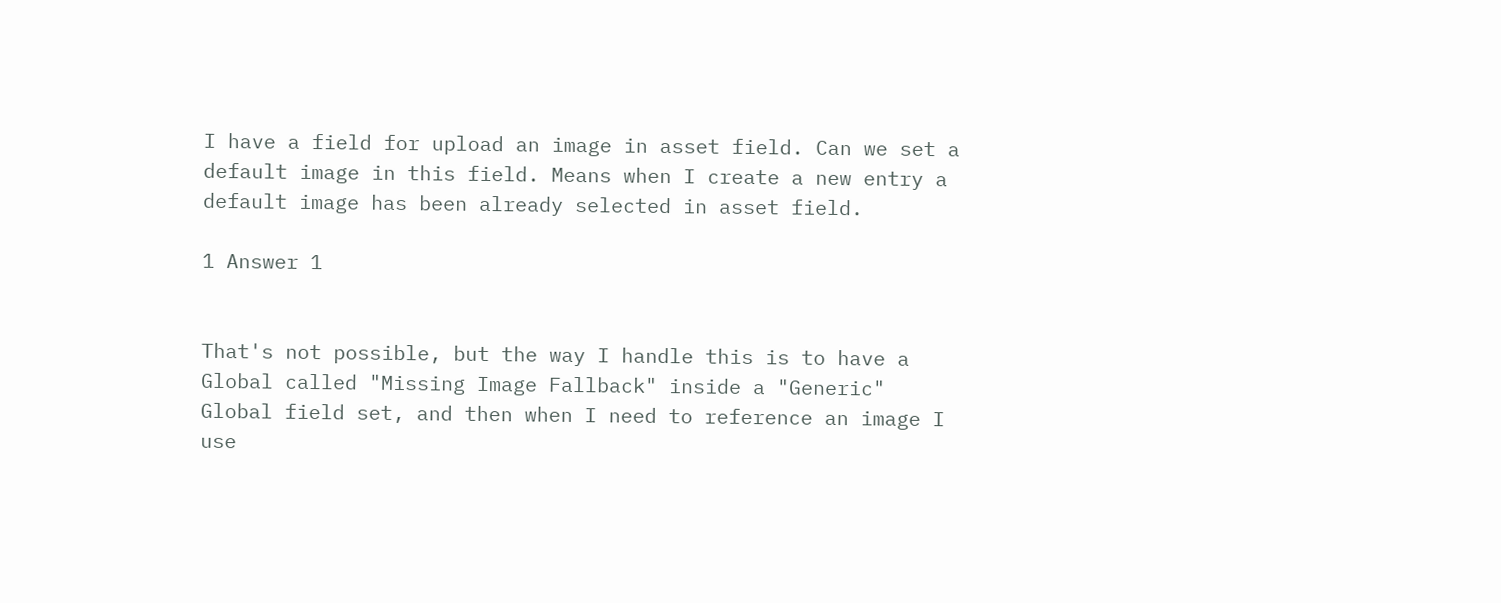I have a field for upload an image in asset field. Can we set a default image in this field. Means when I create a new entry a default image has been already selected in asset field.

1 Answer 1


That's not possible, but the way I handle this is to have a Global called "Missing Image Fallback" inside a "Generic" Global field set, and then when I need to reference an image I use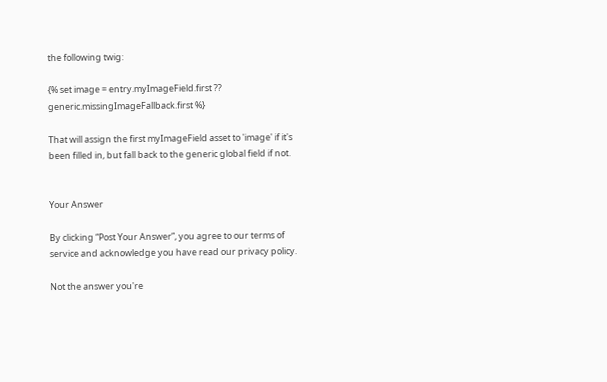the following twig:

{% set image = entry.myImageField.first ?? generic.missingImageFallback.first %}

That will assign the first myImageField asset to 'image' if it's been filled in, but fall back to the generic global field if not.


Your Answer

By clicking “Post Your Answer”, you agree to our terms of service and acknowledge you have read our privacy policy.

Not the answer you're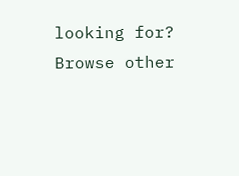looking for? Browse other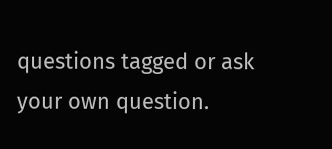questions tagged or ask your own question.